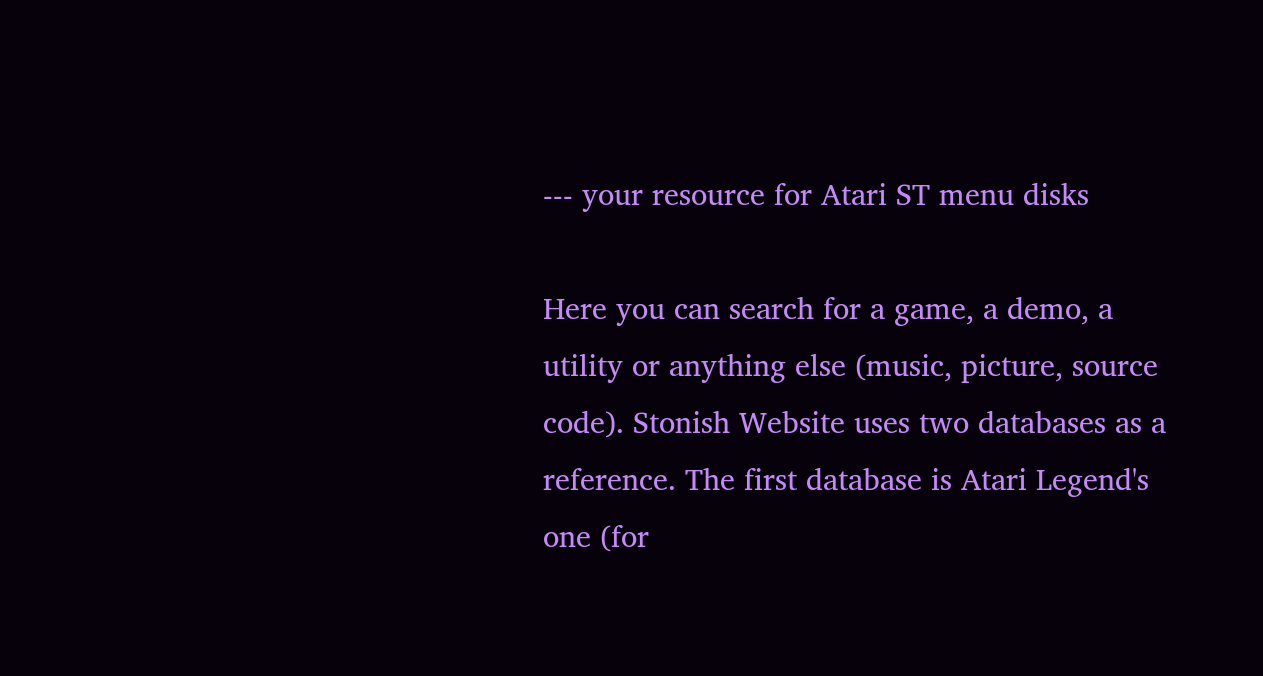--- your resource for Atari ST menu disks

Here you can search for a game, a demo, a utility or anything else (music, picture, source code). Stonish Website uses two databases as a reference. The first database is Atari Legend's one (for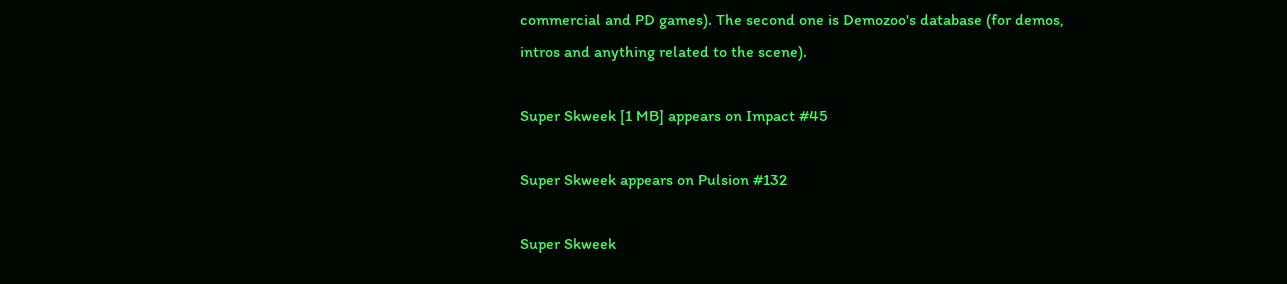commercial and PD games). The second one is Demozoo's database (for demos, intros and anything related to the scene).

Super Skweek [1 MB] appears on Impact #45

Super Skweek appears on Pulsion #132

Super Skweek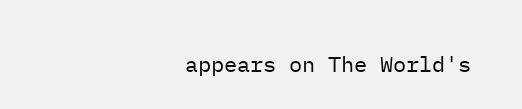appears on The World's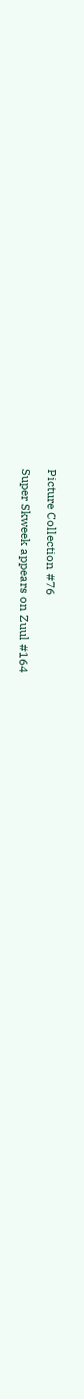Picture Collection #76

Super Skweek appears on Zuul #164